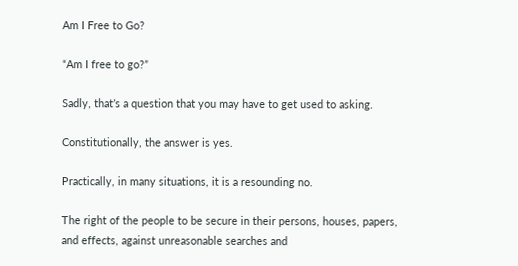Am I Free to Go?

“Am I free to go?”

Sadly, that’s a question that you may have to get used to asking.

Constitutionally, the answer is yes.

Practically, in many situations, it is a resounding no.

The right of the people to be secure in their persons, houses, papers, and effects, against unreasonable searches and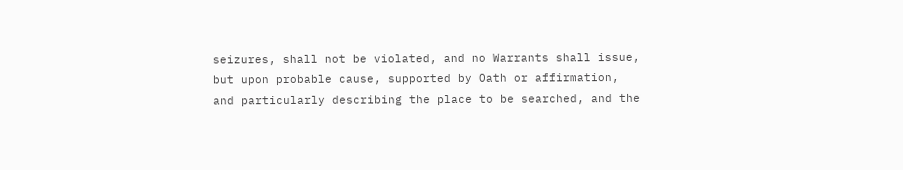seizures, shall not be violated, and no Warrants shall issue, but upon probable cause, supported by Oath or affirmation, and particularly describing the place to be searched, and the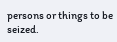persons or things to be seized.